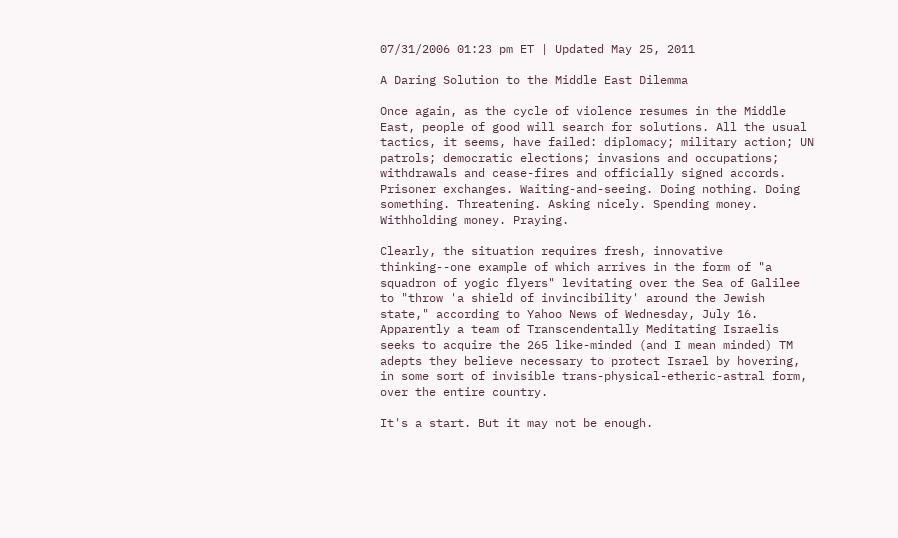07/31/2006 01:23 pm ET | Updated May 25, 2011

A Daring Solution to the Middle East Dilemma

Once again, as the cycle of violence resumes in the Middle East, people of good will search for solutions. All the usual tactics, it seems, have failed: diplomacy; military action; UN patrols; democratic elections; invasions and occupations; withdrawals and cease-fires and officially signed accords. Prisoner exchanges. Waiting-and-seeing. Doing nothing. Doing something. Threatening. Asking nicely. Spending money. Withholding money. Praying.

Clearly, the situation requires fresh, innovative thinking--one example of which arrives in the form of "a squadron of yogic flyers" levitating over the Sea of Galilee to "throw 'a shield of invincibility' around the Jewish state," according to Yahoo News of Wednesday, July 16. Apparently a team of Transcendentally Meditating Israelis seeks to acquire the 265 like-minded (and I mean minded) TM adepts they believe necessary to protect Israel by hovering, in some sort of invisible trans-physical-etheric-astral form, over the entire country.

It's a start. But it may not be enough.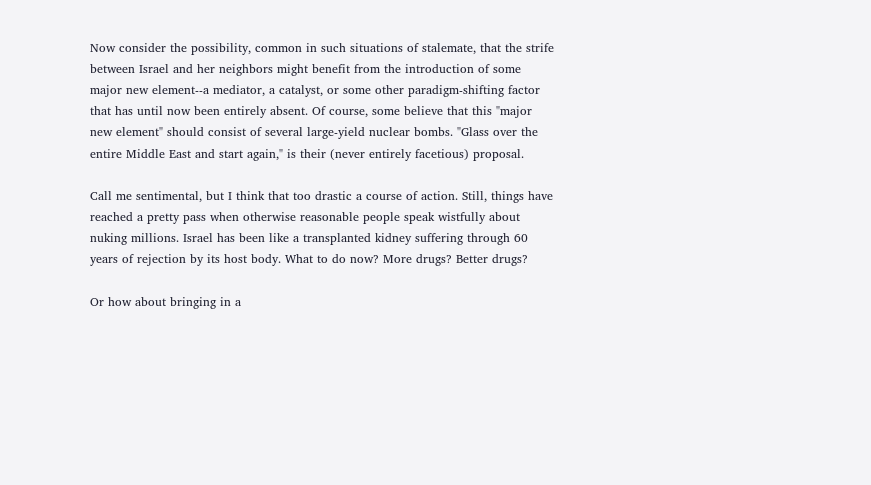Now consider the possibility, common in such situations of stalemate, that the strife between Israel and her neighbors might benefit from the introduction of some major new element--a mediator, a catalyst, or some other paradigm-shifting factor that has until now been entirely absent. Of course, some believe that this "major new element" should consist of several large-yield nuclear bombs. "Glass over the entire Middle East and start again," is their (never entirely facetious) proposal.

Call me sentimental, but I think that too drastic a course of action. Still, things have reached a pretty pass when otherwise reasonable people speak wistfully about nuking millions. Israel has been like a transplanted kidney suffering through 60 years of rejection by its host body. What to do now? More drugs? Better drugs?

Or how about bringing in a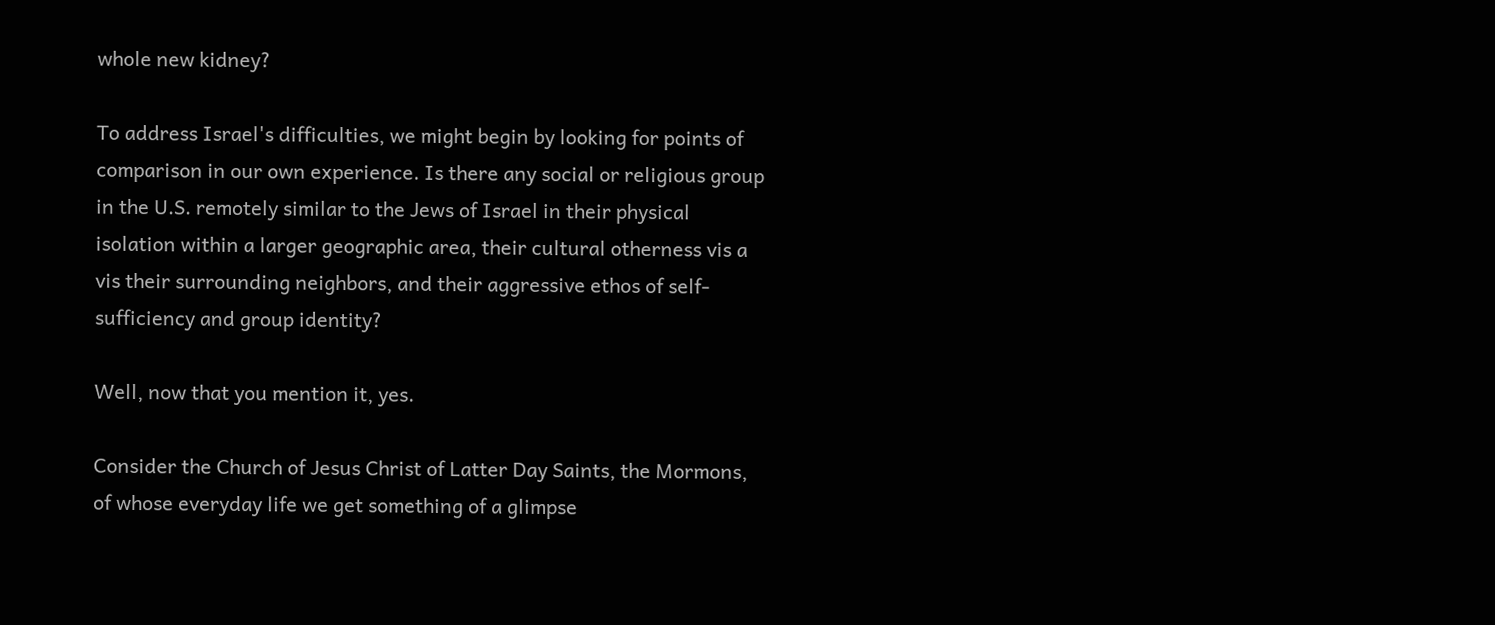whole new kidney?

To address Israel's difficulties, we might begin by looking for points of comparison in our own experience. Is there any social or religious group in the U.S. remotely similar to the Jews of Israel in their physical isolation within a larger geographic area, their cultural otherness vis a vis their surrounding neighbors, and their aggressive ethos of self-sufficiency and group identity?

Well, now that you mention it, yes.

Consider the Church of Jesus Christ of Latter Day Saints, the Mormons, of whose everyday life we get something of a glimpse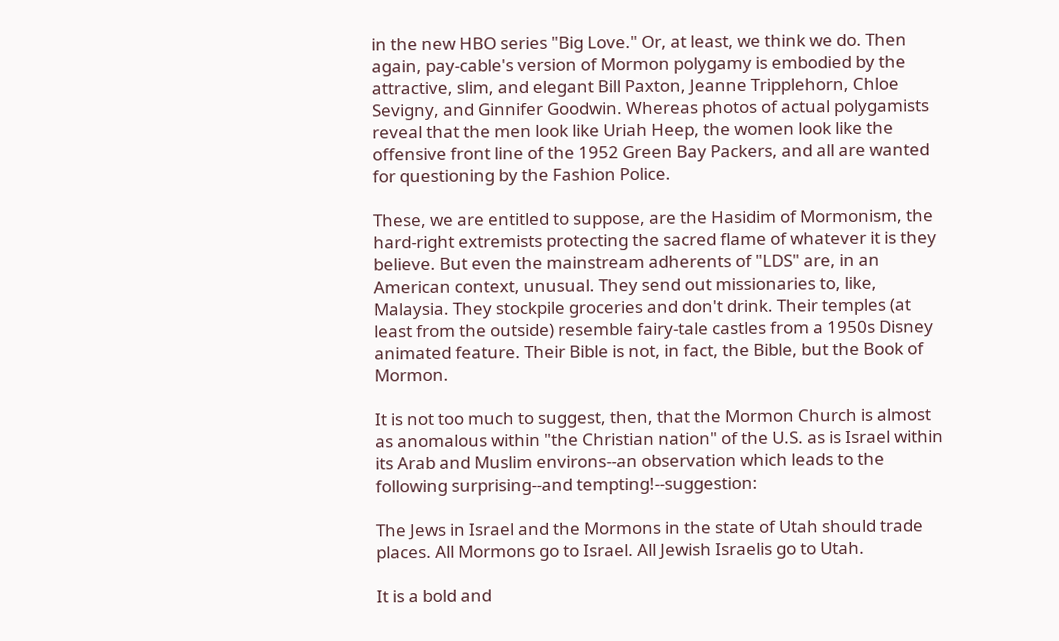in the new HBO series "Big Love." Or, at least, we think we do. Then again, pay-cable's version of Mormon polygamy is embodied by the attractive, slim, and elegant Bill Paxton, Jeanne Tripplehorn, Chloe Sevigny, and Ginnifer Goodwin. Whereas photos of actual polygamists reveal that the men look like Uriah Heep, the women look like the offensive front line of the 1952 Green Bay Packers, and all are wanted for questioning by the Fashion Police.

These, we are entitled to suppose, are the Hasidim of Mormonism, the hard-right extremists protecting the sacred flame of whatever it is they believe. But even the mainstream adherents of "LDS" are, in an American context, unusual. They send out missionaries to, like, Malaysia. They stockpile groceries and don't drink. Their temples (at least from the outside) resemble fairy-tale castles from a 1950s Disney animated feature. Their Bible is not, in fact, the Bible, but the Book of Mormon.

It is not too much to suggest, then, that the Mormon Church is almost as anomalous within "the Christian nation" of the U.S. as is Israel within its Arab and Muslim environs--an observation which leads to the following surprising--and tempting!--suggestion:

The Jews in Israel and the Mormons in the state of Utah should trade places. All Mormons go to Israel. All Jewish Israelis go to Utah.

It is a bold and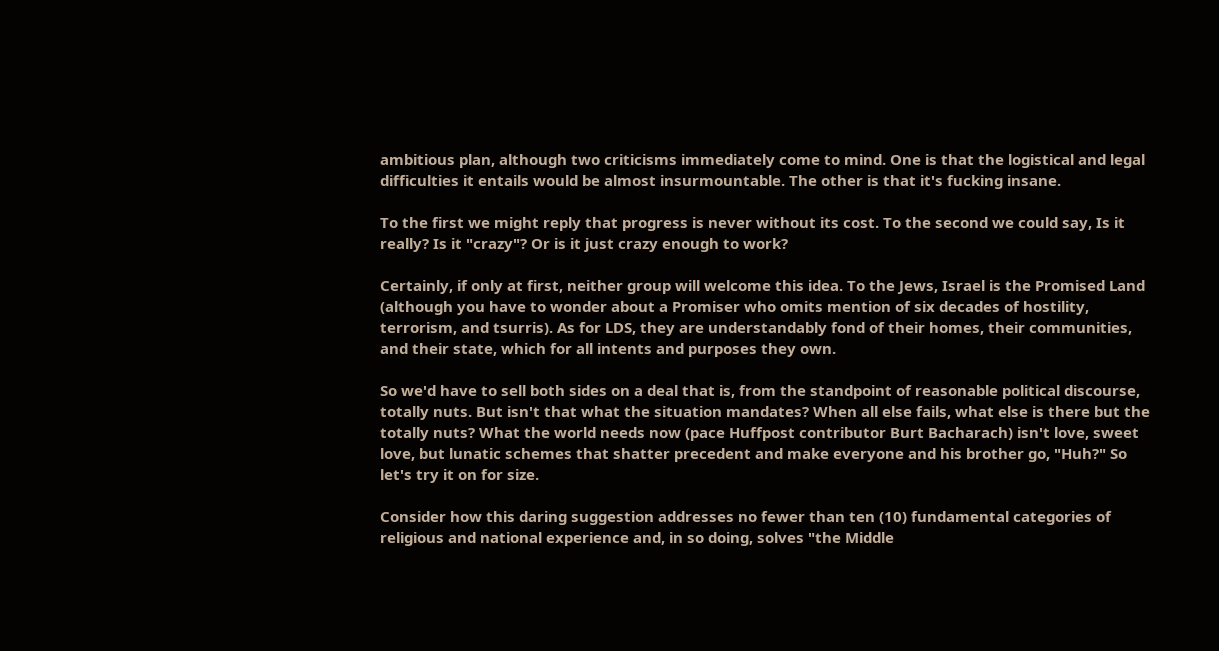ambitious plan, although two criticisms immediately come to mind. One is that the logistical and legal difficulties it entails would be almost insurmountable. The other is that it's fucking insane.

To the first we might reply that progress is never without its cost. To the second we could say, Is it really? Is it "crazy"? Or is it just crazy enough to work?

Certainly, if only at first, neither group will welcome this idea. To the Jews, Israel is the Promised Land (although you have to wonder about a Promiser who omits mention of six decades of hostility, terrorism, and tsurris). As for LDS, they are understandably fond of their homes, their communities, and their state, which for all intents and purposes they own.

So we'd have to sell both sides on a deal that is, from the standpoint of reasonable political discourse, totally nuts. But isn't that what the situation mandates? When all else fails, what else is there but the totally nuts? What the world needs now (pace Huffpost contributor Burt Bacharach) isn't love, sweet love, but lunatic schemes that shatter precedent and make everyone and his brother go, "Huh?" So let's try it on for size.

Consider how this daring suggestion addresses no fewer than ten (10) fundamental categories of religious and national experience and, in so doing, solves "the Middle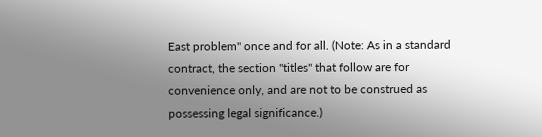East problem" once and for all. (Note: As in a standard contract, the section "titles" that follow are for convenience only, and are not to be construed as possessing legal significance.)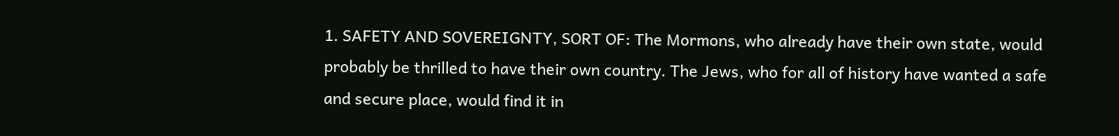1. SAFETY AND SOVEREIGNTY, SORT OF: The Mormons, who already have their own state, would probably be thrilled to have their own country. The Jews, who for all of history have wanted a safe and secure place, would find it in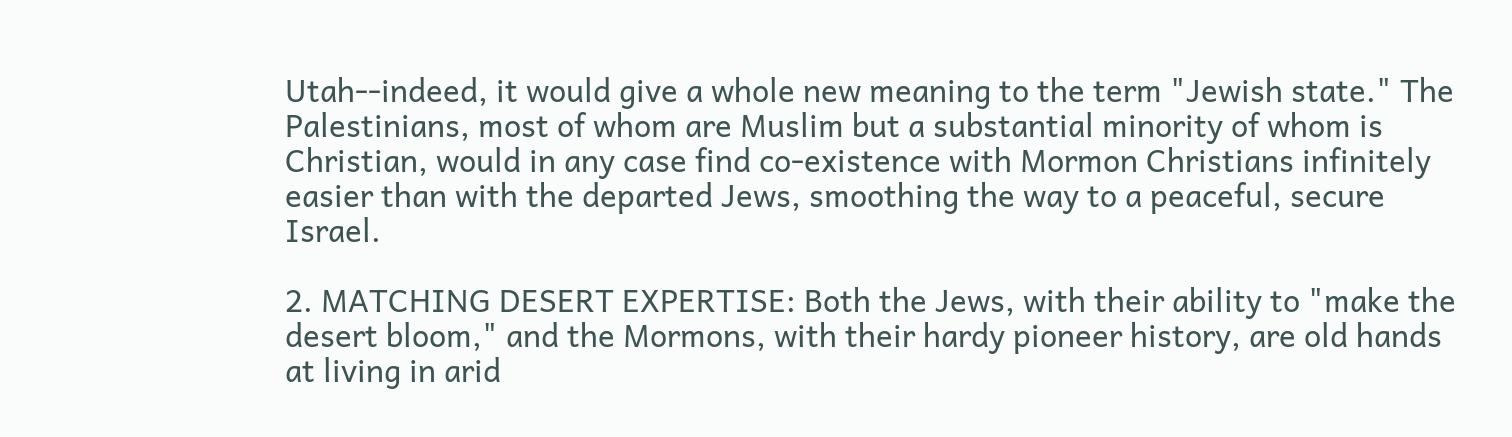Utah--indeed, it would give a whole new meaning to the term "Jewish state." The Palestinians, most of whom are Muslim but a substantial minority of whom is Christian, would in any case find co-existence with Mormon Christians infinitely easier than with the departed Jews, smoothing the way to a peaceful, secure Israel.

2. MATCHING DESERT EXPERTISE: Both the Jews, with their ability to "make the desert bloom," and the Mormons, with their hardy pioneer history, are old hands at living in arid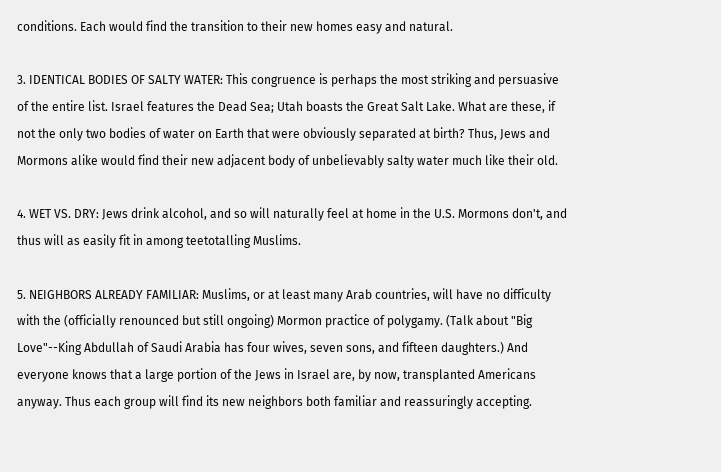conditions. Each would find the transition to their new homes easy and natural.

3. IDENTICAL BODIES OF SALTY WATER: This congruence is perhaps the most striking and persuasive of the entire list. Israel features the Dead Sea; Utah boasts the Great Salt Lake. What are these, if not the only two bodies of water on Earth that were obviously separated at birth? Thus, Jews and Mormons alike would find their new adjacent body of unbelievably salty water much like their old.

4. WET VS. DRY: Jews drink alcohol, and so will naturally feel at home in the U.S. Mormons don't, and thus will as easily fit in among teetotalling Muslims.

5. NEIGHBORS ALREADY FAMILIAR: Muslims, or at least many Arab countries, will have no difficulty with the (officially renounced but still ongoing) Mormon practice of polygamy. (Talk about "Big Love"--King Abdullah of Saudi Arabia has four wives, seven sons, and fifteen daughters.) And everyone knows that a large portion of the Jews in Israel are, by now, transplanted Americans anyway. Thus each group will find its new neighbors both familiar and reassuringly accepting.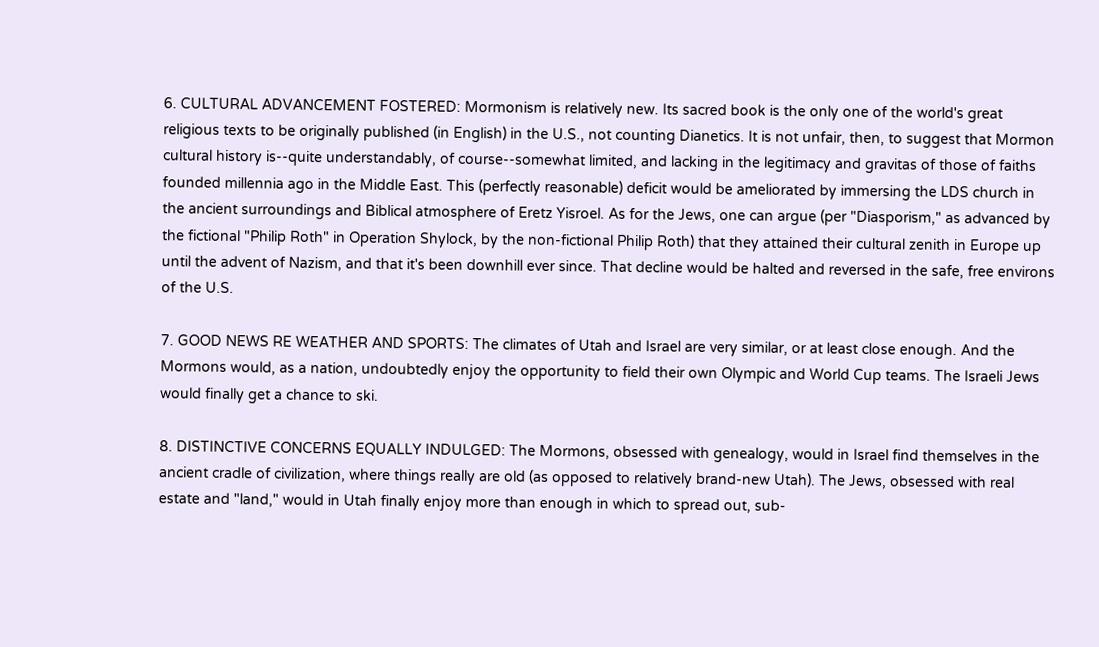6. CULTURAL ADVANCEMENT FOSTERED: Mormonism is relatively new. Its sacred book is the only one of the world's great religious texts to be originally published (in English) in the U.S., not counting Dianetics. It is not unfair, then, to suggest that Mormon cultural history is--quite understandably, of course--somewhat limited, and lacking in the legitimacy and gravitas of those of faiths founded millennia ago in the Middle East. This (perfectly reasonable) deficit would be ameliorated by immersing the LDS church in the ancient surroundings and Biblical atmosphere of Eretz Yisroel. As for the Jews, one can argue (per "Diasporism," as advanced by the fictional "Philip Roth" in Operation Shylock, by the non-fictional Philip Roth) that they attained their cultural zenith in Europe up until the advent of Nazism, and that it's been downhill ever since. That decline would be halted and reversed in the safe, free environs of the U.S.

7. GOOD NEWS RE WEATHER AND SPORTS: The climates of Utah and Israel are very similar, or at least close enough. And the Mormons would, as a nation, undoubtedly enjoy the opportunity to field their own Olympic and World Cup teams. The Israeli Jews would finally get a chance to ski.

8. DISTINCTIVE CONCERNS EQUALLY INDULGED: The Mormons, obsessed with genealogy, would in Israel find themselves in the ancient cradle of civilization, where things really are old (as opposed to relatively brand-new Utah). The Jews, obsessed with real estate and "land," would in Utah finally enjoy more than enough in which to spread out, sub-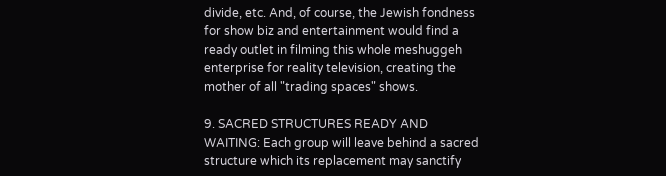divide, etc. And, of course, the Jewish fondness for show biz and entertainment would find a ready outlet in filming this whole meshuggeh enterprise for reality television, creating the mother of all "trading spaces" shows.

9. SACRED STRUCTURES READY AND WAITING: Each group will leave behind a sacred structure which its replacement may sanctify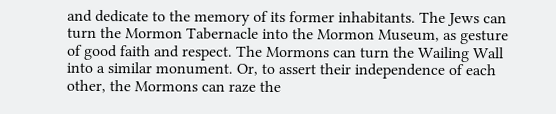and dedicate to the memory of its former inhabitants. The Jews can turn the Mormon Tabernacle into the Mormon Museum, as gesture of good faith and respect. The Mormons can turn the Wailing Wall into a similar monument. Or, to assert their independence of each other, the Mormons can raze the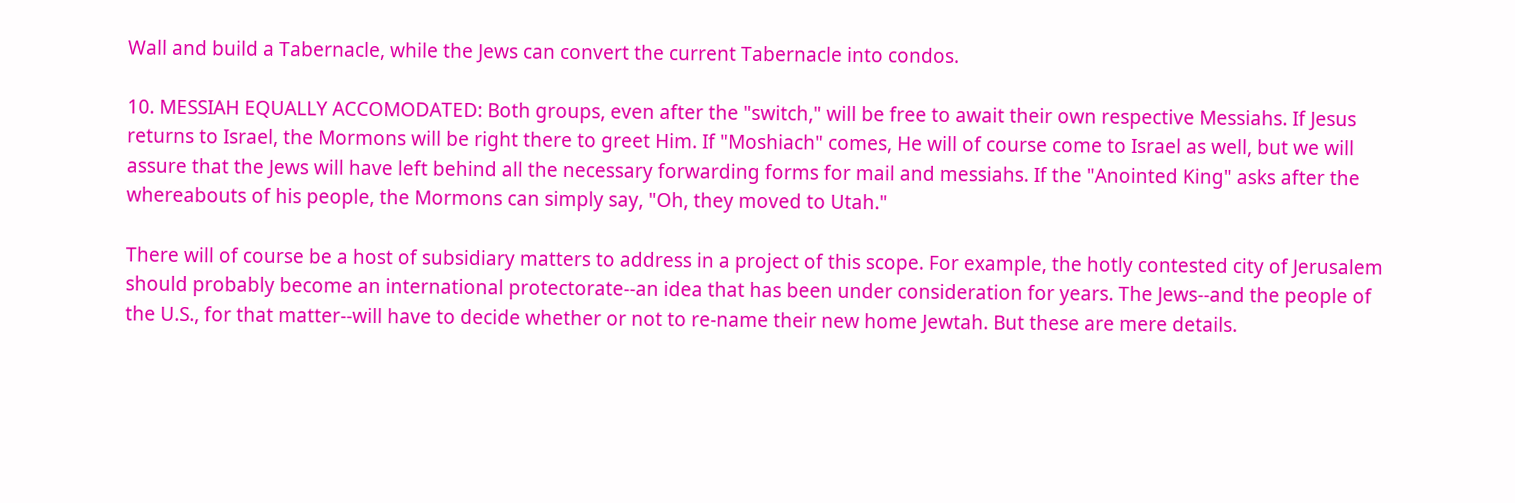Wall and build a Tabernacle, while the Jews can convert the current Tabernacle into condos.

10. MESSIAH EQUALLY ACCOMODATED: Both groups, even after the "switch," will be free to await their own respective Messiahs. If Jesus returns to Israel, the Mormons will be right there to greet Him. If "Moshiach" comes, He will of course come to Israel as well, but we will assure that the Jews will have left behind all the necessary forwarding forms for mail and messiahs. If the "Anointed King" asks after the whereabouts of his people, the Mormons can simply say, "Oh, they moved to Utah."

There will of course be a host of subsidiary matters to address in a project of this scope. For example, the hotly contested city of Jerusalem should probably become an international protectorate--an idea that has been under consideration for years. The Jews--and the people of the U.S., for that matter--will have to decide whether or not to re-name their new home Jewtah. But these are mere details.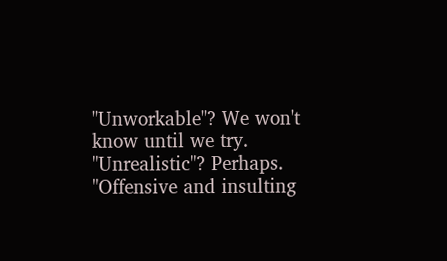"Unworkable"? We won't know until we try. "Unrealistic"? Perhaps. "Offensive and insulting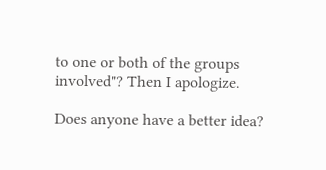to one or both of the groups involved"? Then I apologize.

Does anyone have a better idea?